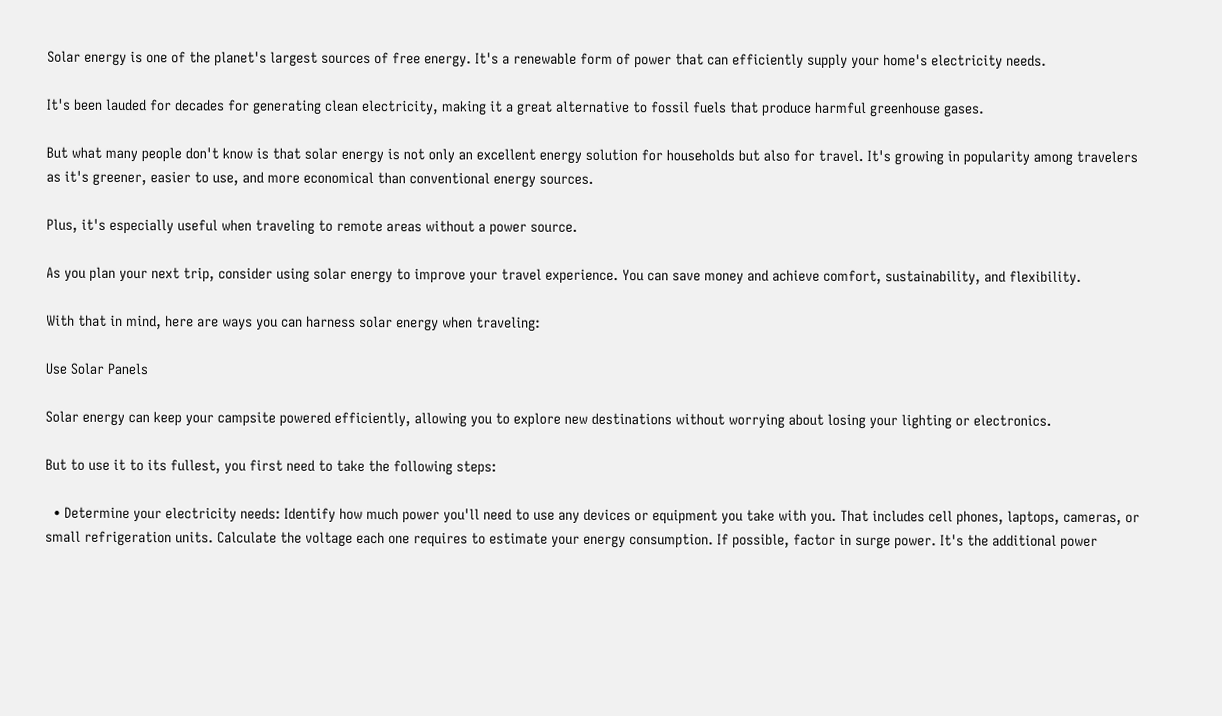Solar energy is one of the planet's largest sources of free energy. It's a renewable form of power that can efficiently supply your home's electricity needs.

It's been lauded for decades for generating clean electricity, making it a great alternative to fossil fuels that produce harmful greenhouse gases.

But what many people don't know is that solar energy is not only an excellent energy solution for households but also for travel. It's growing in popularity among travelers as it's greener, easier to use, and more economical than conventional energy sources.

Plus, it's especially useful when traveling to remote areas without a power source.

As you plan your next trip, consider using solar energy to improve your travel experience. You can save money and achieve comfort, sustainability, and flexibility.

With that in mind, here are ways you can harness solar energy when traveling:

Use Solar Panels

Solar energy can keep your campsite powered efficiently, allowing you to explore new destinations without worrying about losing your lighting or electronics.

But to use it to its fullest, you first need to take the following steps:

  • Determine your electricity needs: Identify how much power you'll need to use any devices or equipment you take with you. That includes cell phones, laptops, cameras, or small refrigeration units. Calculate the voltage each one requires to estimate your energy consumption. If possible, factor in surge power. It's the additional power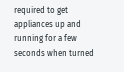required to get appliances up and running for a few seconds when turned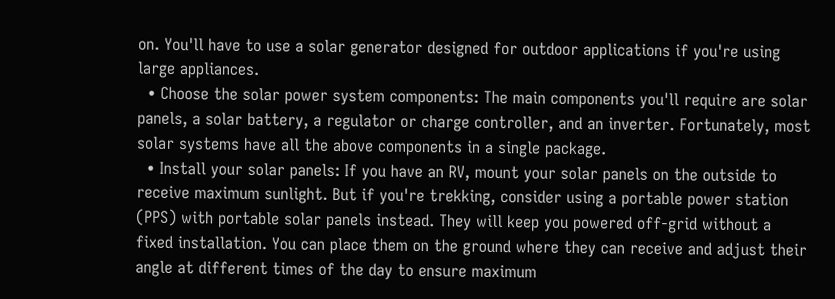on. You'll have to use a solar generator designed for outdoor applications if you're using large appliances.
  • Choose the solar power system components: The main components you'll require are solar panels, a solar battery, a regulator or charge controller, and an inverter. Fortunately, most solar systems have all the above components in a single package.
  • Install your solar panels: If you have an RV, mount your solar panels on the outside to receive maximum sunlight. But if you're trekking, consider using a portable power station (PPS) with portable solar panels instead. They will keep you powered off-grid without a fixed installation. You can place them on the ground where they can receive and adjust their angle at different times of the day to ensure maximum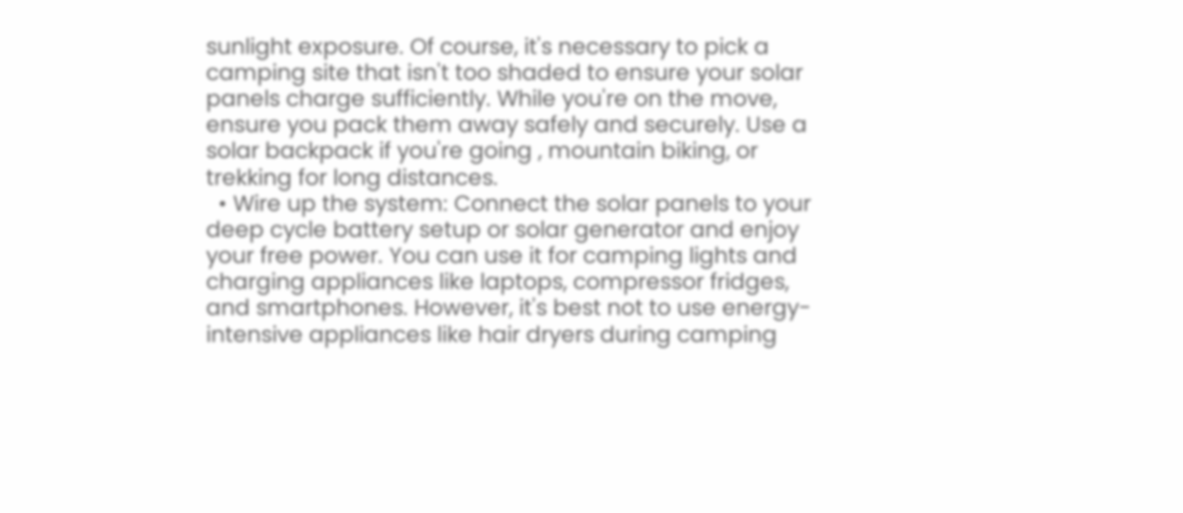sunlight exposure. Of course, it's necessary to pick a camping site that isn't too shaded to ensure your solar panels charge sufficiently. While you're on the move, ensure you pack them away safely and securely. Use a solar backpack if you're going , mountain biking, or trekking for long distances.
  • Wire up the system: Connect the solar panels to your deep cycle battery setup or solar generator and enjoy your free power. You can use it for camping lights and charging appliances like laptops, compressor fridges, and smartphones. However, it's best not to use energy-intensive appliances like hair dryers during camping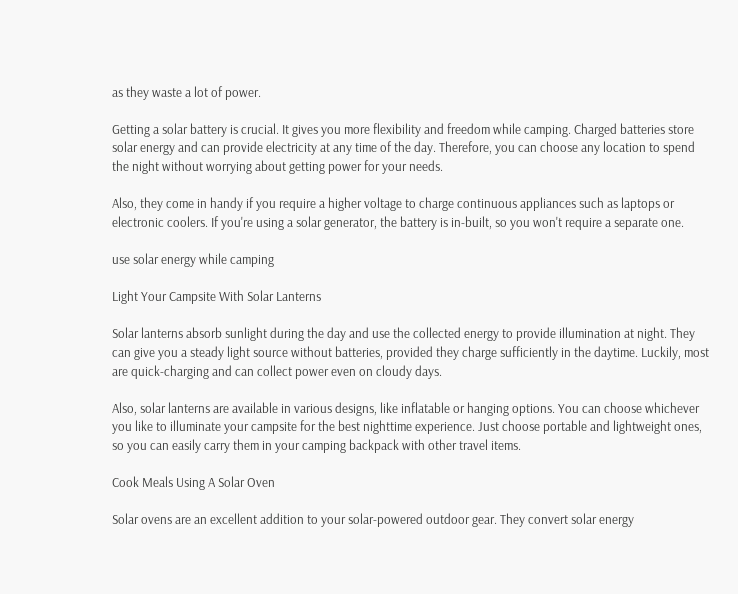as they waste a lot of power.

Getting a solar battery is crucial. It gives you more flexibility and freedom while camping. Charged batteries store solar energy and can provide electricity at any time of the day. Therefore, you can choose any location to spend the night without worrying about getting power for your needs.

Also, they come in handy if you require a higher voltage to charge continuous appliances such as laptops or electronic coolers. If you're using a solar generator, the battery is in-built, so you won't require a separate one.

use solar energy while camping

Light Your Campsite With Solar Lanterns

Solar lanterns absorb sunlight during the day and use the collected energy to provide illumination at night. They can give you a steady light source without batteries, provided they charge sufficiently in the daytime. Luckily, most are quick-charging and can collect power even on cloudy days.

Also, solar lanterns are available in various designs, like inflatable or hanging options. You can choose whichever you like to illuminate your campsite for the best nighttime experience. Just choose portable and lightweight ones, so you can easily carry them in your camping backpack with other travel items.

Cook Meals Using A Solar Oven

Solar ovens are an excellent addition to your solar-powered outdoor gear. They convert solar energy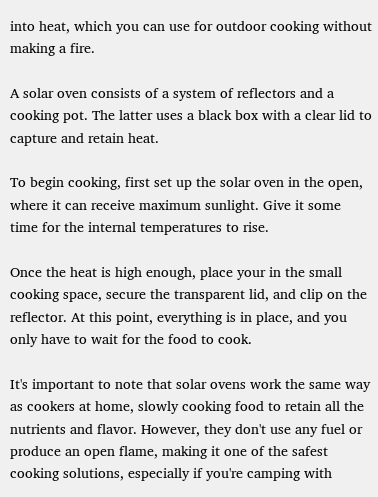into heat, which you can use for outdoor cooking without making a fire.

A solar oven consists of a system of reflectors and a cooking pot. The latter uses a black box with a clear lid to capture and retain heat.

To begin cooking, first set up the solar oven in the open, where it can receive maximum sunlight. Give it some time for the internal temperatures to rise.

Once the heat is high enough, place your in the small cooking space, secure the transparent lid, and clip on the reflector. At this point, everything is in place, and you only have to wait for the food to cook.

It's important to note that solar ovens work the same way as cookers at home, slowly cooking food to retain all the nutrients and flavor. However, they don't use any fuel or produce an open flame, making it one of the safest cooking solutions, especially if you're camping with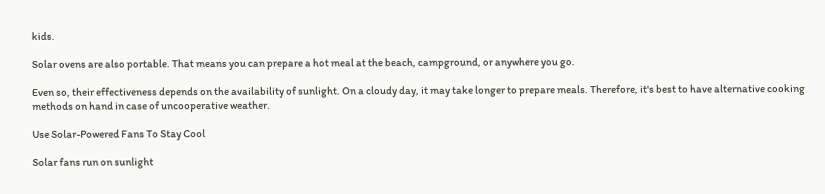kids.

Solar ovens are also portable. That means you can prepare a hot meal at the beach, campground, or anywhere you go.

Even so, their effectiveness depends on the availability of sunlight. On a cloudy day, it may take longer to prepare meals. Therefore, it's best to have alternative cooking methods on hand in case of uncooperative weather.

Use Solar-Powered Fans To Stay Cool

Solar fans run on sunlight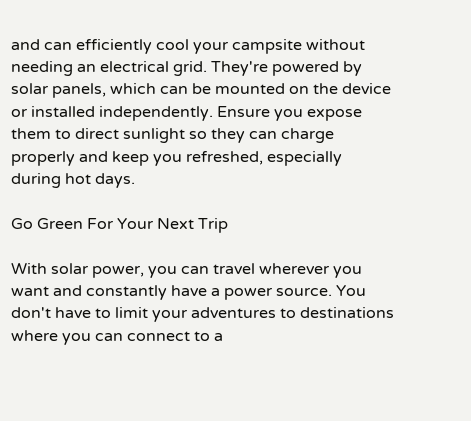and can efficiently cool your campsite without needing an electrical grid. They're powered by solar panels, which can be mounted on the device or installed independently. Ensure you expose them to direct sunlight so they can charge properly and keep you refreshed, especially during hot days.

Go Green For Your Next Trip

With solar power, you can travel wherever you want and constantly have a power source. You don't have to limit your adventures to destinations where you can connect to a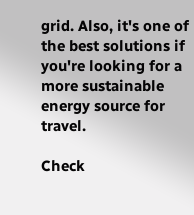grid. Also, it's one of the best solutions if you're looking for a more sustainable energy source for travel.

Check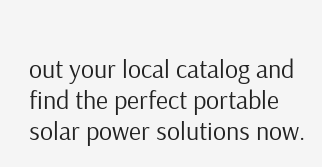out your local catalog and find the perfect portable solar power solutions now.